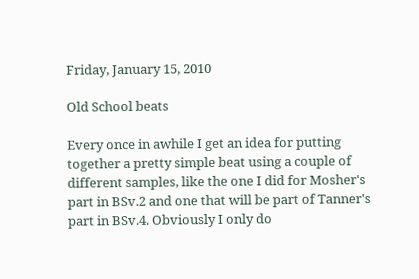Friday, January 15, 2010

Old School beats

Every once in awhile I get an idea for putting together a pretty simple beat using a couple of different samples, like the one I did for Mosher's part in BSv.2 and one that will be part of Tanner's part in BSv.4. Obviously I only do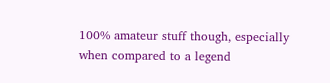100% amateur stuff though, especially when compared to a legend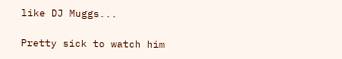like DJ Muggs...

Pretty sick to watch him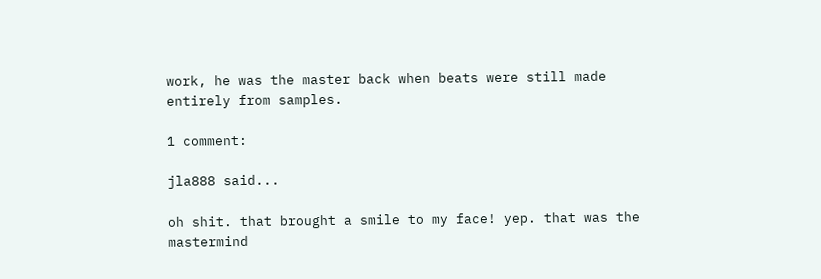work, he was the master back when beats were still made entirely from samples.

1 comment:

jla888 said...

oh shit. that brought a smile to my face! yep. that was the mastermind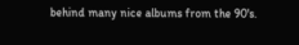behind many nice albums from the 90's.